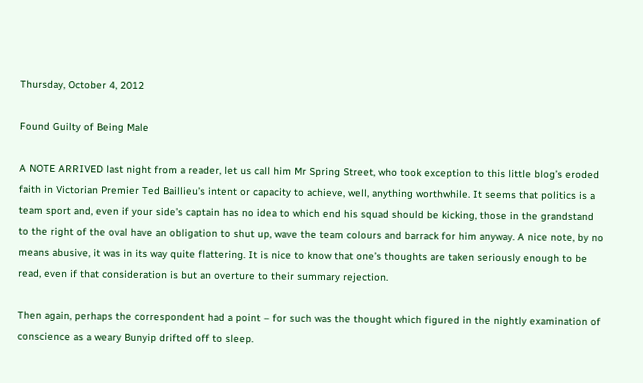Thursday, October 4, 2012

Found Guilty of Being Male

A NOTE ARRIVED last night from a reader, let us call him Mr Spring Street, who took exception to this little blog’s eroded faith in Victorian Premier Ted Baillieu’s intent or capacity to achieve, well, anything worthwhile. It seems that politics is a team sport and, even if your side’s captain has no idea to which end his squad should be kicking, those in the grandstand to the right of the oval have an obligation to shut up, wave the team colours and barrack for him anyway. A nice note, by no means abusive, it was in its way quite flattering. It is nice to know that one’s thoughts are taken seriously enough to be read, even if that consideration is but an overture to their summary rejection.

Then again, perhaps the correspondent had a point – for such was the thought which figured in the nightly examination of conscience as a weary Bunyip drifted off to sleep.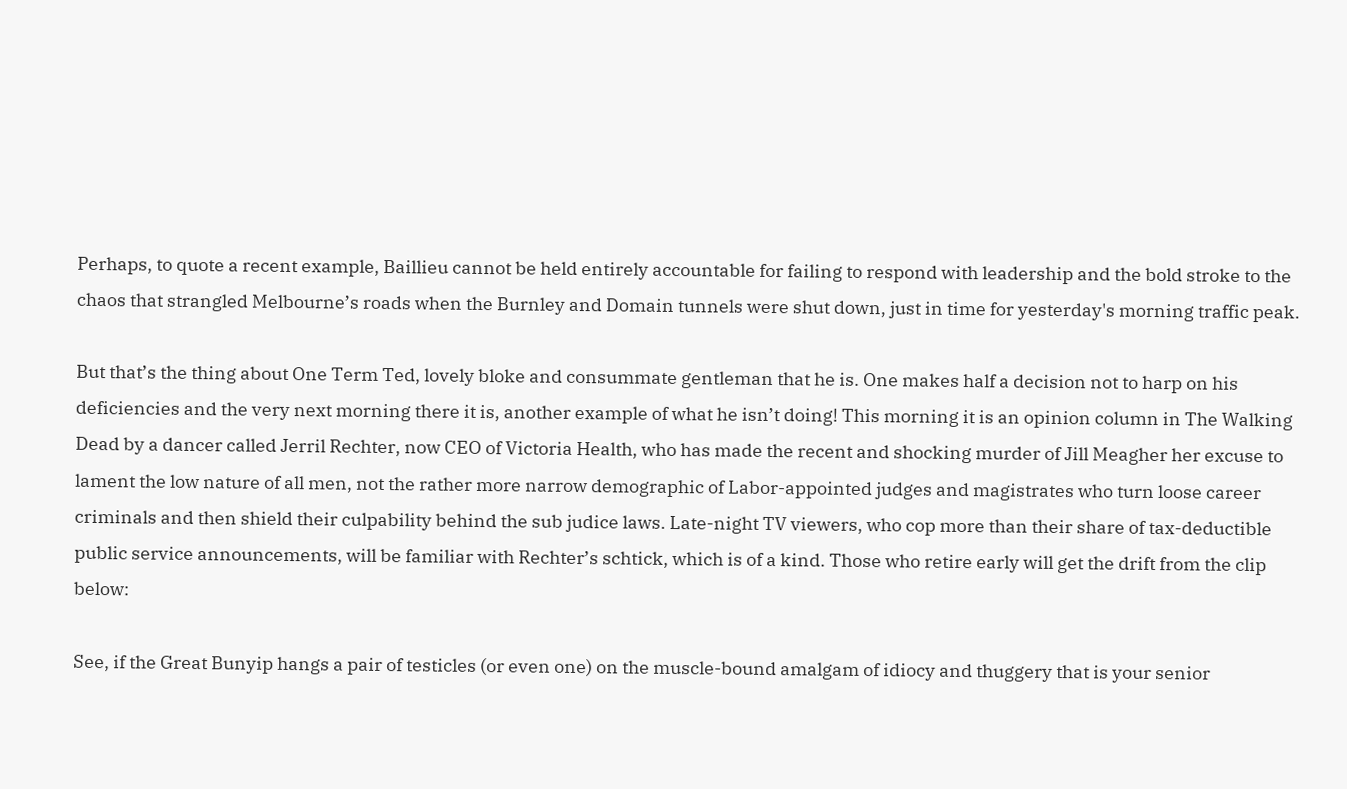Perhaps, to quote a recent example, Baillieu cannot be held entirely accountable for failing to respond with leadership and the bold stroke to the chaos that strangled Melbourne’s roads when the Burnley and Domain tunnels were shut down, just in time for yesterday's morning traffic peak.

But that’s the thing about One Term Ted, lovely bloke and consummate gentleman that he is. One makes half a decision not to harp on his deficiencies and the very next morning there it is, another example of what he isn’t doing! This morning it is an opinion column in The Walking Dead by a dancer called Jerril Rechter, now CEO of Victoria Health, who has made the recent and shocking murder of Jill Meagher her excuse to lament the low nature of all men, not the rather more narrow demographic of Labor-appointed judges and magistrates who turn loose career criminals and then shield their culpability behind the sub judice laws. Late-night TV viewers, who cop more than their share of tax-deductible public service announcements, will be familiar with Rechter’s schtick, which is of a kind. Those who retire early will get the drift from the clip below:

See, if the Great Bunyip hangs a pair of testicles (or even one) on the muscle-bound amalgam of idiocy and thuggery that is your senior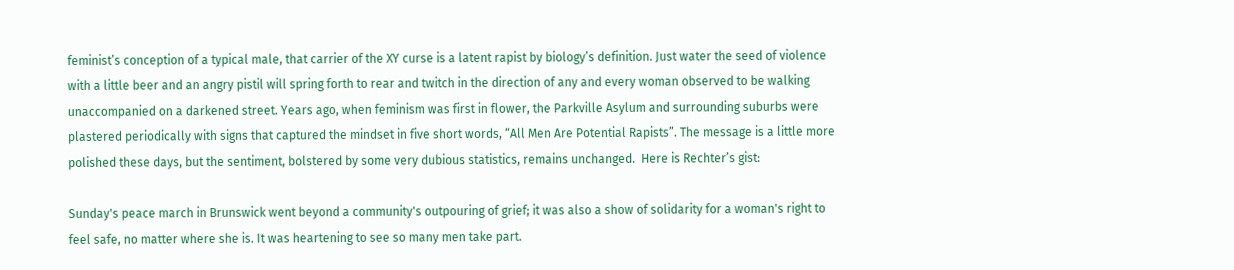feminist’s conception of a typical male, that carrier of the XY curse is a latent rapist by biology’s definition. Just water the seed of violence with a little beer and an angry pistil will spring forth to rear and twitch in the direction of any and every woman observed to be walking unaccompanied on a darkened street. Years ago, when feminism was first in flower, the Parkville Asylum and surrounding suburbs were plastered periodically with signs that captured the mindset in five short words, “All Men Are Potential Rapists”. The message is a little more polished these days, but the sentiment, bolstered by some very dubious statistics, remains unchanged.  Here is Rechter’s gist:

Sunday's peace march in Brunswick went beyond a community's outpouring of grief; it was also a show of solidarity for a woman's right to feel safe, no matter where she is. It was heartening to see so many men take part.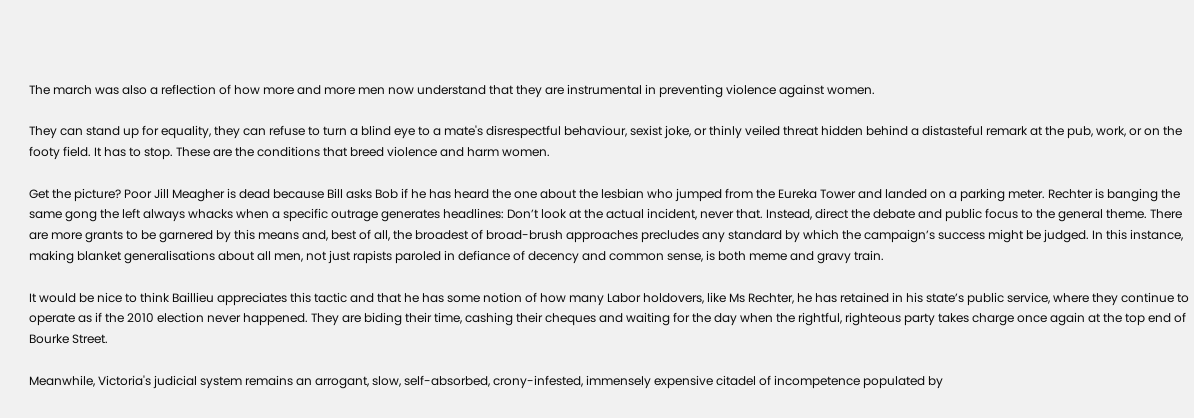The march was also a reflection of how more and more men now understand that they are instrumental in preventing violence against women.

They can stand up for equality, they can refuse to turn a blind eye to a mate's disrespectful behaviour, sexist joke, or thinly veiled threat hidden behind a distasteful remark at the pub, work, or on the footy field. It has to stop. These are the conditions that breed violence and harm women.

Get the picture? Poor Jill Meagher is dead because Bill asks Bob if he has heard the one about the lesbian who jumped from the Eureka Tower and landed on a parking meter. Rechter is banging the same gong the left always whacks when a specific outrage generates headlines: Don’t look at the actual incident, never that. Instead, direct the debate and public focus to the general theme. There are more grants to be garnered by this means and, best of all, the broadest of broad-brush approaches precludes any standard by which the campaign’s success might be judged. In this instance, making blanket generalisations about all men, not just rapists paroled in defiance of decency and common sense, is both meme and gravy train.

It would be nice to think Baillieu appreciates this tactic and that he has some notion of how many Labor holdovers, like Ms Rechter, he has retained in his state’s public service, where they continue to operate as if the 2010 election never happened. They are biding their time, cashing their cheques and waiting for the day when the rightful, righteous party takes charge once again at the top end of Bourke Street.

Meanwhile, Victoria's judicial system remains an arrogant, slow, self-absorbed, crony-infested, immensely expensive citadel of incompetence populated by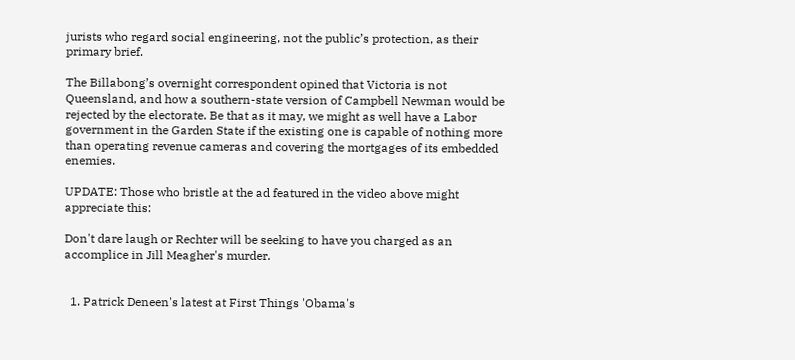jurists who regard social engineering, not the public’s protection, as their primary brief.

The Billabong’s overnight correspondent opined that Victoria is not Queensland, and how a southern-state version of Campbell Newman would be rejected by the electorate. Be that as it may, we might as well have a Labor government in the Garden State if the existing one is capable of nothing more than operating revenue cameras and covering the mortgages of its embedded enemies.

UPDATE: Those who bristle at the ad featured in the video above might appreciate this:

Don't dare laugh or Rechter will be seeking to have you charged as an accomplice in Jill Meagher's murder.


  1. Patrick Deneen's latest at First Things 'Obama's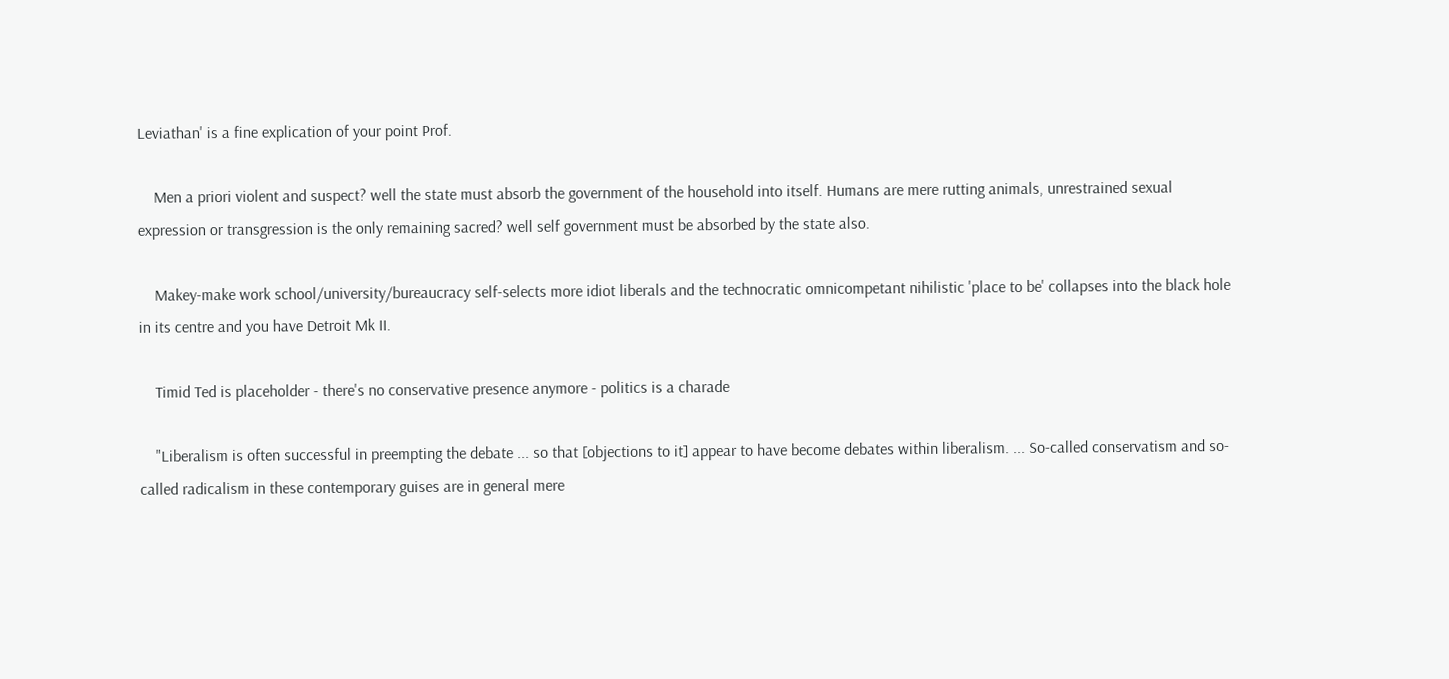Leviathan' is a fine explication of your point Prof.

    Men a priori violent and suspect? well the state must absorb the government of the household into itself. Humans are mere rutting animals, unrestrained sexual expression or transgression is the only remaining sacred? well self government must be absorbed by the state also.

    Makey-make work school/university/bureaucracy self-selects more idiot liberals and the technocratic omnicompetant nihilistic 'place to be' collapses into the black hole in its centre and you have Detroit Mk II.

    Timid Ted is placeholder - there's no conservative presence anymore - politics is a charade

    "Liberalism is often successful in preempting the debate ... so that [objections to it] appear to have become debates within liberalism. ... So-called conservatism and so-called radicalism in these contemporary guises are in general mere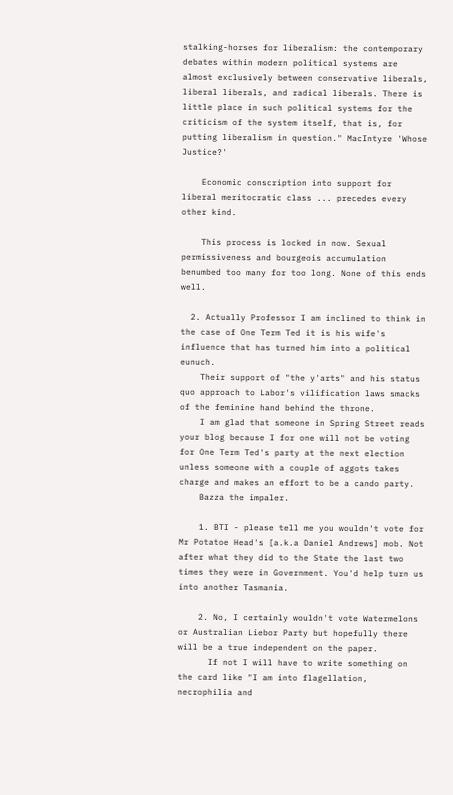stalking-horses for liberalism: the contemporary debates within modern political systems are almost exclusively between conservative liberals, liberal liberals, and radical liberals. There is little place in such political systems for the criticism of the system itself, that is, for putting liberalism in question." MacIntyre 'Whose Justice?'

    Economic conscription into support for liberal meritocratic class ... precedes every other kind.

    This process is locked in now. Sexual permissiveness and bourgeois accumulation benumbed too many for too long. None of this ends well.

  2. Actually Professor I am inclined to think in the case of One Term Ted it is his wife's influence that has turned him into a political eunuch.
    Their support of "the y'arts" and his status quo approach to Labor's vilification laws smacks of the feminine hand behind the throne.
    I am glad that someone in Spring Street reads your blog because I for one will not be voting for One Term Ted's party at the next election unless someone with a couple of aggots takes charge and makes an effort to be a cando party.
    Bazza the impaler.

    1. BTI - please tell me you wouldn't vote for Mr Potatoe Head's [a.k.a Daniel Andrews] mob. Not after what they did to the State the last two times they were in Government. You'd help turn us into another Tasmania.

    2. No, I certainly wouldn't vote Watermelons or Australian Liebor Party but hopefully there will be a true independent on the paper.
      If not I will have to write something on the card like "I am into flagellation, necrophilia and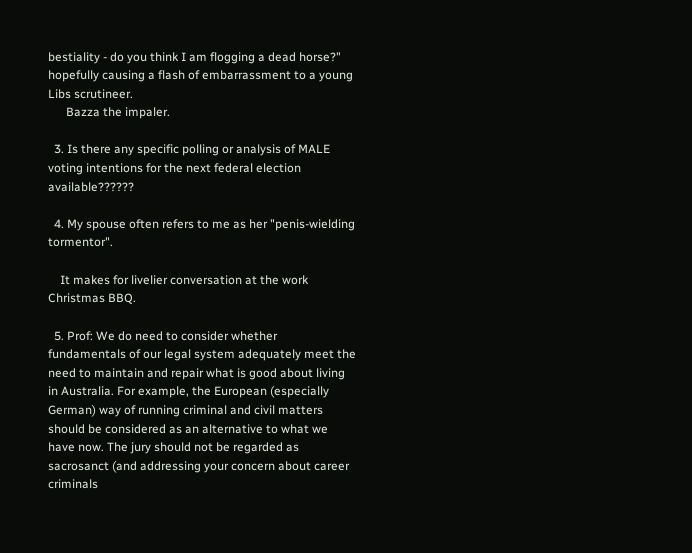bestiality - do you think I am flogging a dead horse?" hopefully causing a flash of embarrassment to a young Libs scrutineer.
      Bazza the impaler.

  3. Is there any specific polling or analysis of MALE voting intentions for the next federal election available??????

  4. My spouse often refers to me as her "penis-wielding tormentor".

    It makes for livelier conversation at the work Christmas BBQ.

  5. Prof: We do need to consider whether fundamentals of our legal system adequately meet the need to maintain and repair what is good about living in Australia. For example, the European (especially German) way of running criminal and civil matters should be considered as an alternative to what we have now. The jury should not be regarded as sacrosanct (and addressing your concern about career criminals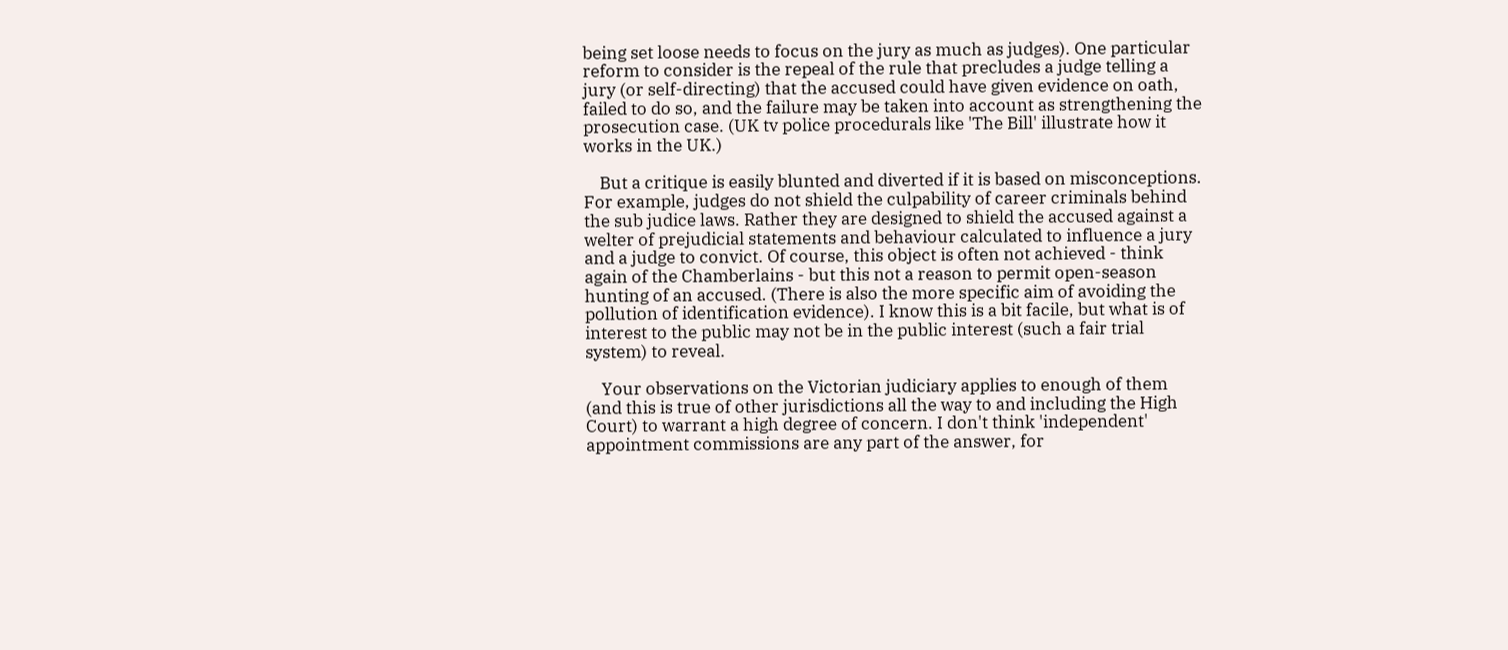being set loose needs to focus on the jury as much as judges). One particular reform to consider is the repeal of the rule that precludes a judge telling a jury (or self-directing) that the accused could have given evidence on oath, failed to do so, and the failure may be taken into account as strengthening the prosecution case. (UK tv police procedurals like 'The Bill' illustrate how it works in the UK.)

    But a critique is easily blunted and diverted if it is based on misconceptions. For example, judges do not shield the culpability of career criminals behind the sub judice laws. Rather they are designed to shield the accused against a welter of prejudicial statements and behaviour calculated to influence a jury and a judge to convict. Of course, this object is often not achieved - think again of the Chamberlains - but this not a reason to permit open-season hunting of an accused. (There is also the more specific aim of avoiding the pollution of identification evidence). I know this is a bit facile, but what is of interest to the public may not be in the public interest (such a fair trial system) to reveal.

    Your observations on the Victorian judiciary applies to enough of them (and this is true of other jurisdictions all the way to and including the High Court) to warrant a high degree of concern. I don't think 'independent' appointment commissions are any part of the answer, for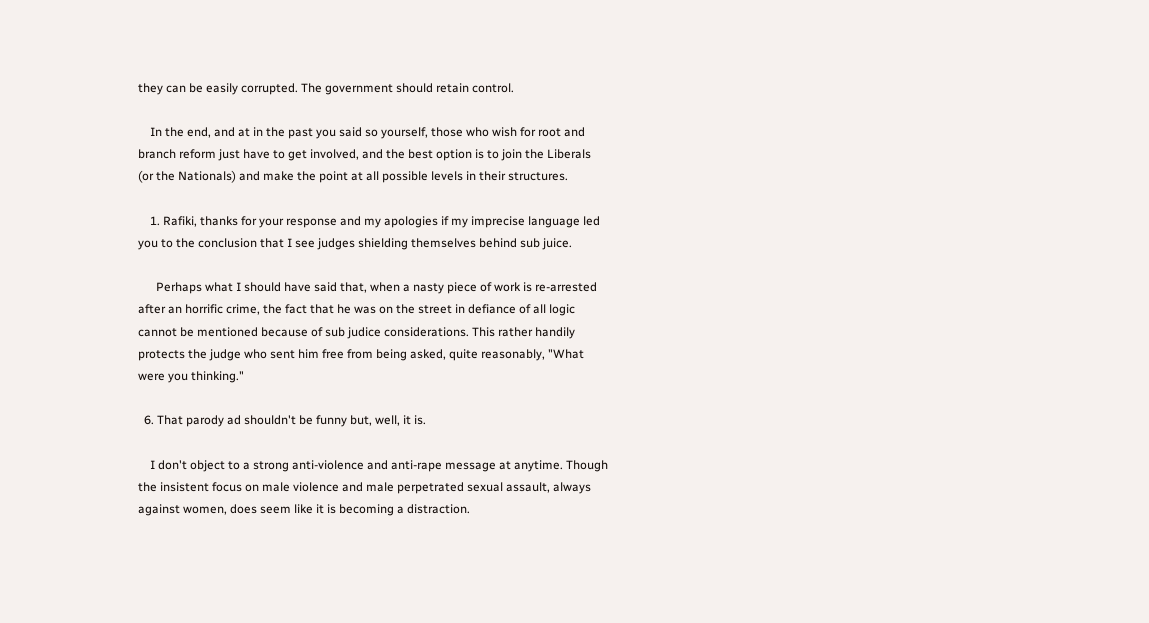they can be easily corrupted. The government should retain control.

    In the end, and at in the past you said so yourself, those who wish for root and branch reform just have to get involved, and the best option is to join the Liberals (or the Nationals) and make the point at all possible levels in their structures.

    1. Rafiki, thanks for your response and my apologies if my imprecise language led you to the conclusion that I see judges shielding themselves behind sub juice.

      Perhaps what I should have said that, when a nasty piece of work is re-arrested after an horrific crime, the fact that he was on the street in defiance of all logic cannot be mentioned because of sub judice considerations. This rather handily protects the judge who sent him free from being asked, quite reasonably, "What were you thinking."

  6. That parody ad shouldn't be funny but, well, it is.

    I don't object to a strong anti-violence and anti-rape message at anytime. Though the insistent focus on male violence and male perpetrated sexual assault, always against women, does seem like it is becoming a distraction.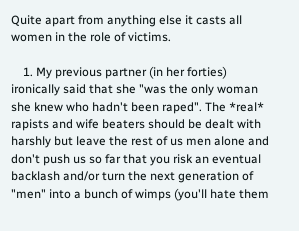Quite apart from anything else it casts all women in the role of victims.

    1. My previous partner (in her forties) ironically said that she "was the only woman she knew who hadn't been raped". The *real* rapists and wife beaters should be dealt with harshly but leave the rest of us men alone and don't push us so far that you risk an eventual backlash and/or turn the next generation of "men" into a bunch of wimps (you'll hate them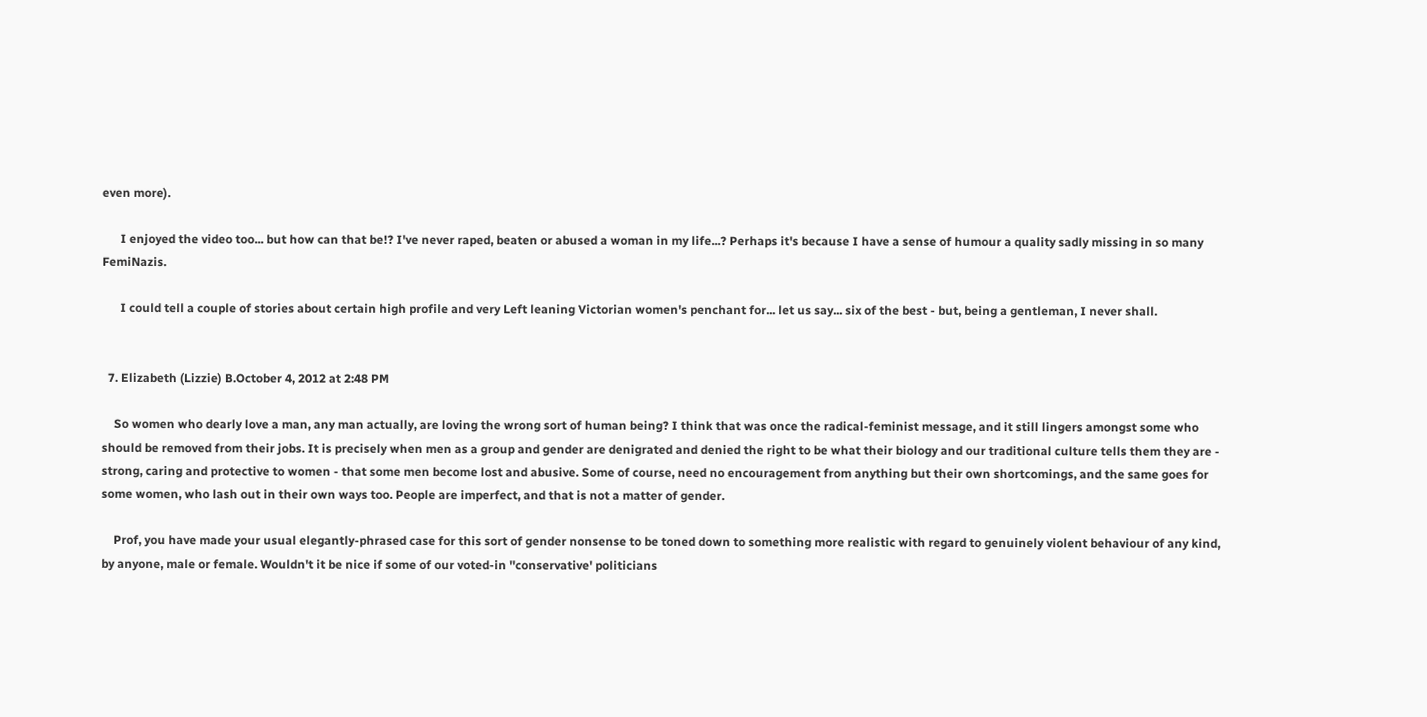even more).

      I enjoyed the video too... but how can that be!? I've never raped, beaten or abused a woman in my life...? Perhaps it's because I have a sense of humour a quality sadly missing in so many FemiNazis.

      I could tell a couple of stories about certain high profile and very Left leaning Victorian women's penchant for... let us say... six of the best - but, being a gentleman, I never shall.


  7. Elizabeth (Lizzie) B.October 4, 2012 at 2:48 PM

    So women who dearly love a man, any man actually, are loving the wrong sort of human being? I think that was once the radical-feminist message, and it still lingers amongst some who should be removed from their jobs. It is precisely when men as a group and gender are denigrated and denied the right to be what their biology and our traditional culture tells them they are - strong, caring and protective to women - that some men become lost and abusive. Some of course, need no encouragement from anything but their own shortcomings, and the same goes for some women, who lash out in their own ways too. People are imperfect, and that is not a matter of gender.

    Prof, you have made your usual elegantly-phrased case for this sort of gender nonsense to be toned down to something more realistic with regard to genuinely violent behaviour of any kind, by anyone, male or female. Wouldn't it be nice if some of our voted-in ''conservative' politicians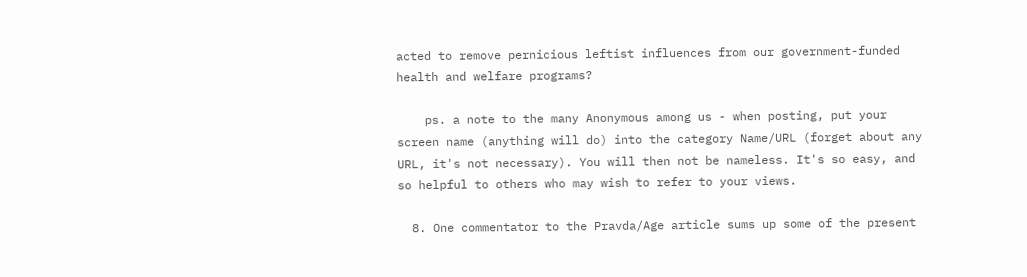acted to remove pernicious leftist influences from our government-funded health and welfare programs?

    ps. a note to the many Anonymous among us - when posting, put your screen name (anything will do) into the category Name/URL (forget about any URL, it's not necessary). You will then not be nameless. It's so easy, and so helpful to others who may wish to refer to your views.

  8. One commentator to the Pravda/Age article sums up some of the present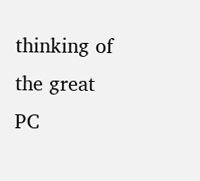thinking of the great PC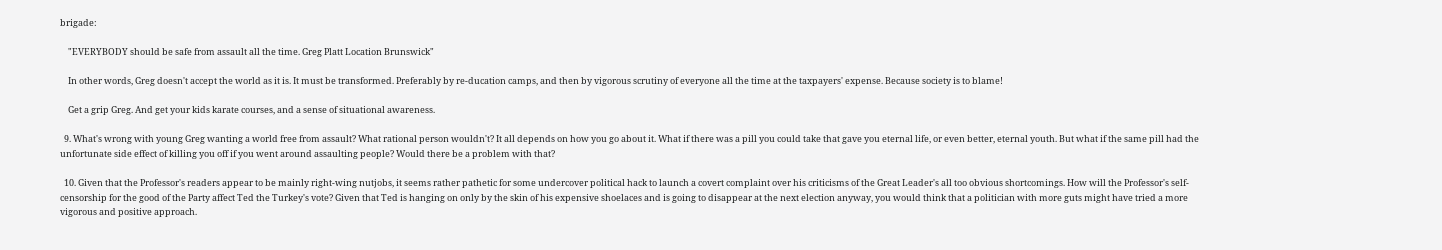brigade:

    "EVERYBODY should be safe from assault all the time. Greg Platt Location Brunswick"

    In other words, Greg doesn't accept the world as it is. It must be transformed. Preferably by re-ducation camps, and then by vigorous scrutiny of everyone all the time at the taxpayers' expense. Because society is to blame!

    Get a grip Greg. And get your kids karate courses, and a sense of situational awareness.

  9. What's wrong with young Greg wanting a world free from assault? What rational person wouldn't? It all depends on how you go about it. What if there was a pill you could take that gave you eternal life, or even better, eternal youth. But what if the same pill had the unfortunate side effect of killing you off if you went around assaulting people? Would there be a problem with that?

  10. Given that the Professor's readers appear to be mainly right-wing nutjobs, it seems rather pathetic for some undercover political hack to launch a covert complaint over his criticisms of the Great Leader's all too obvious shortcomings. How will the Professor's self-censorship for the good of the Party affect Ted the Turkey's vote? Given that Ted is hanging on only by the skin of his expensive shoelaces and is going to disappear at the next election anyway, you would think that a politician with more guts might have tried a more vigorous and positive approach.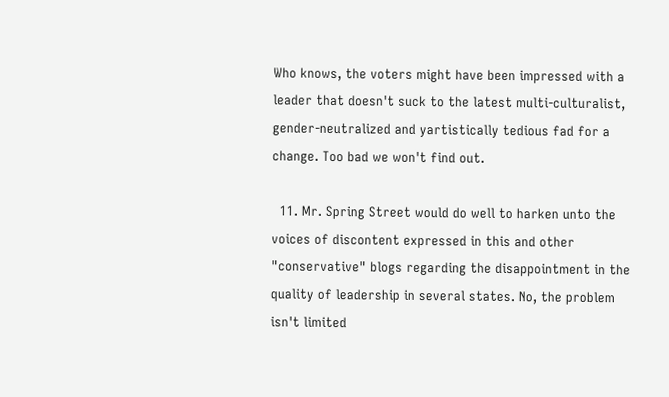Who knows, the voters might have been impressed with a leader that doesn't suck to the latest multi-culturalist, gender-neutralized and yartistically tedious fad for a change. Too bad we won't find out.

  11. Mr. Spring Street would do well to harken unto the voices of discontent expressed in this and other "conservative" blogs regarding the disappointment in the quality of leadership in several states. No, the problem isn't limited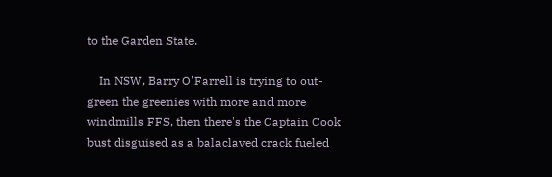to the Garden State.

    In NSW, Barry O'Farrell is trying to out-green the greenies with more and more windmills FFS, then there's the Captain Cook bust disguised as a balaclaved crack fueled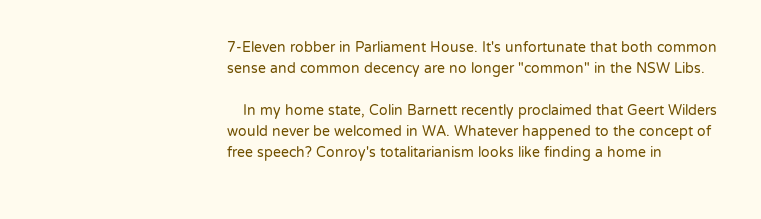7-Eleven robber in Parliament House. It's unfortunate that both common sense and common decency are no longer "common" in the NSW Libs.

    In my home state, Colin Barnett recently proclaimed that Geert Wilders would never be welcomed in WA. Whatever happened to the concept of free speech? Conroy's totalitarianism looks like finding a home in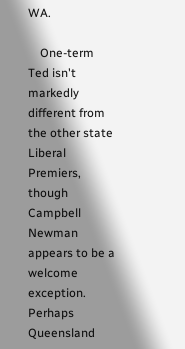WA.

    One-term Ted isn't markedly different from the other state Liberal Premiers, though Campbell Newman appears to be a welcome exception. Perhaps Queensland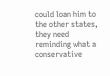could loan him to the other states, they need reminding what a conservative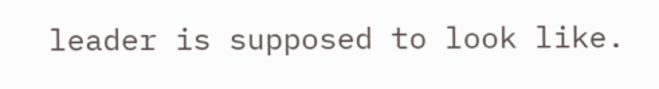leader is supposed to look like.